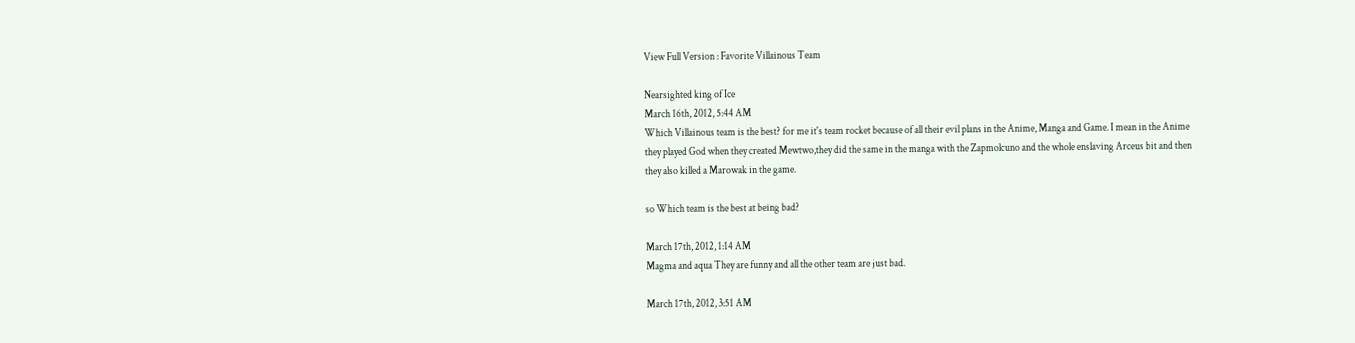View Full Version : Favorite Villainous Team

Nearsighted king of Ice
March 16th, 2012, 5:44 AM
Which Villainous team is the best? for me it's team rocket because of all their evil plans in the Anime, Manga and Game. I mean in the Anime they played God when they created Mewtwo,they did the same in the manga with the Zapmolcuno and the whole enslaving Arceus bit and then they also killed a Marowak in the game.

so Which team is the best at being bad?

March 17th, 2012, 1:14 AM
Magma and aqua They are funny and all the other team are just bad.

March 17th, 2012, 3:51 AM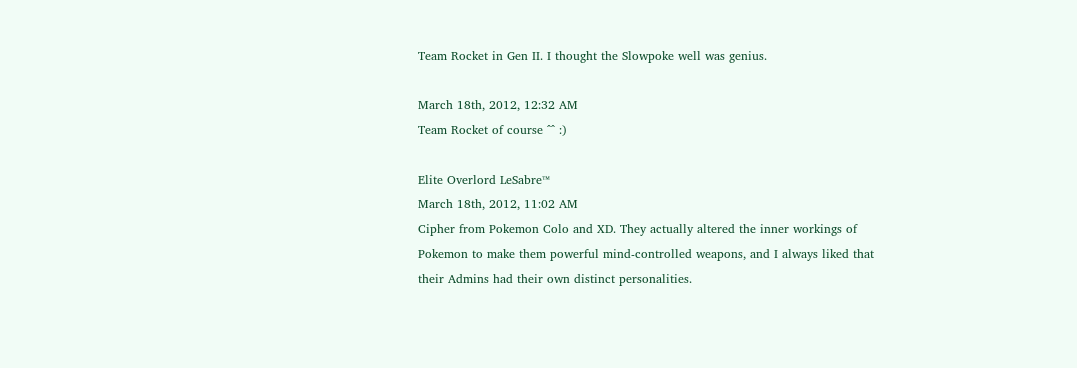Team Rocket in Gen II. I thought the Slowpoke well was genius.

March 18th, 2012, 12:32 AM
Team Rocket of course ^^ :)

Elite Overlord LeSabre™
March 18th, 2012, 11:02 AM
Cipher from Pokemon Colo and XD. They actually altered the inner workings of Pokemon to make them powerful mind-controlled weapons, and I always liked that their Admins had their own distinct personalities.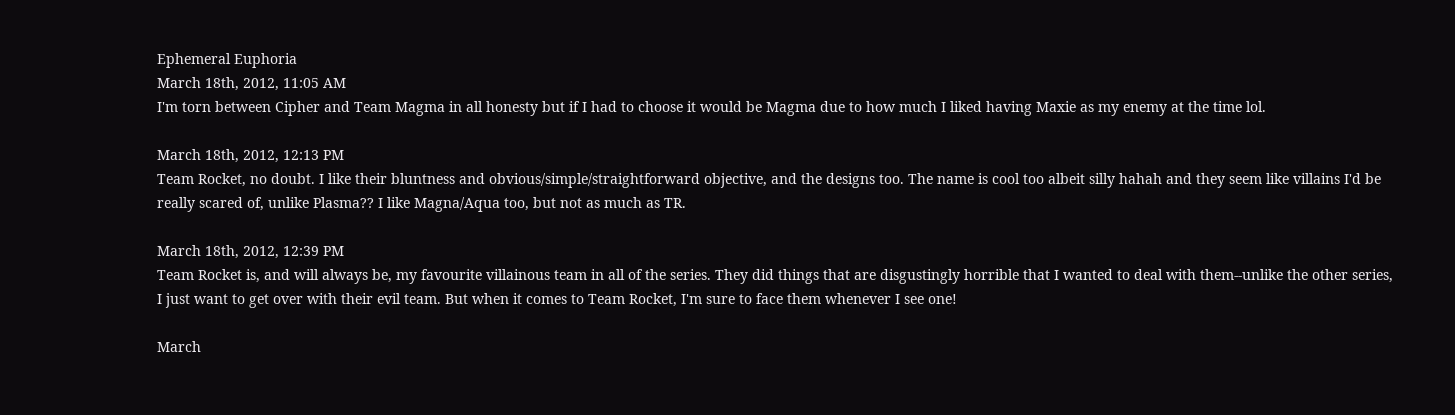Ephemeral Euphoria
March 18th, 2012, 11:05 AM
I'm torn between Cipher and Team Magma in all honesty but if I had to choose it would be Magma due to how much I liked having Maxie as my enemy at the time lol.

March 18th, 2012, 12:13 PM
Team Rocket, no doubt. I like their bluntness and obvious/simple/straightforward objective, and the designs too. The name is cool too albeit silly hahah and they seem like villains I'd be really scared of, unlike Plasma?? I like Magna/Aqua too, but not as much as TR.

March 18th, 2012, 12:39 PM
Team Rocket is, and will always be, my favourite villainous team in all of the series. They did things that are disgustingly horrible that I wanted to deal with them--unlike the other series, I just want to get over with their evil team. But when it comes to Team Rocket, I'm sure to face them whenever I see one!

March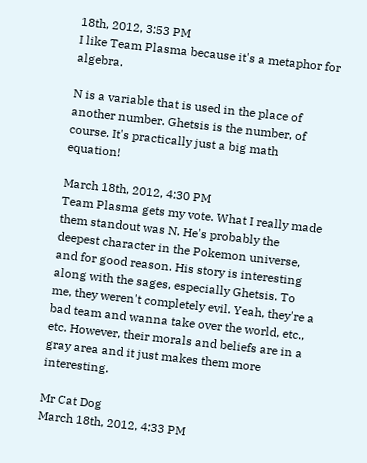18th, 2012, 3:53 PM
I like Team Plasma because it's a metaphor for algebra.

N is a variable that is used in the place of another number. Ghetsis is the number, of course. It's practically just a big math equation!

March 18th, 2012, 4:30 PM
Team Plasma gets my vote. What I really made them standout was N. He's probably the deepest character in the Pokemon universe, and for good reason. His story is interesting along with the sages, especially Ghetsis. To me, they weren't completely evil. Yeah, they're a bad team and wanna take over the world, etc., etc. However, their morals and beliefs are in a gray area and it just makes them more interesting.

Mr Cat Dog
March 18th, 2012, 4:33 PM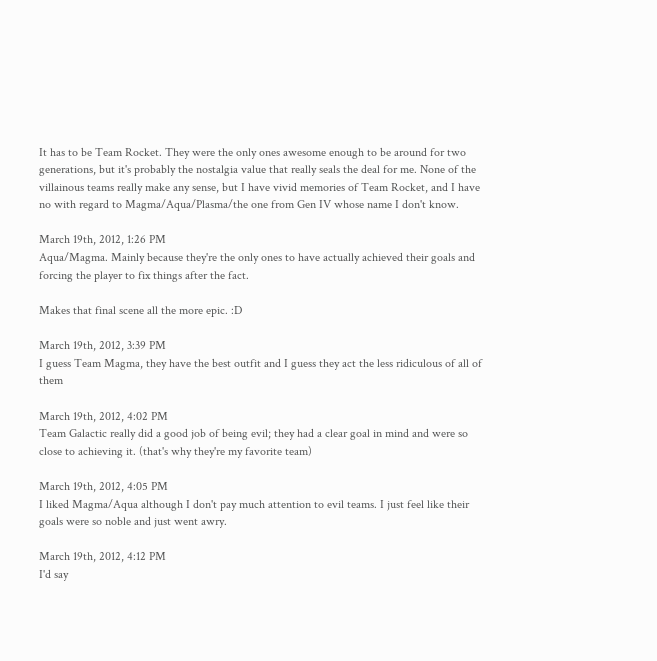It has to be Team Rocket. They were the only ones awesome enough to be around for two generations, but it's probably the nostalgia value that really seals the deal for me. None of the villainous teams really make any sense, but I have vivid memories of Team Rocket, and I have no with regard to Magma/Aqua/Plasma/the one from Gen IV whose name I don't know.

March 19th, 2012, 1:26 PM
Aqua/Magma. Mainly because they're the only ones to have actually achieved their goals and forcing the player to fix things after the fact.

Makes that final scene all the more epic. :D

March 19th, 2012, 3:39 PM
I guess Team Magma, they have the best outfit and I guess they act the less ridiculous of all of them

March 19th, 2012, 4:02 PM
Team Galactic really did a good job of being evil; they had a clear goal in mind and were so close to achieving it. (that's why they're my favorite team)

March 19th, 2012, 4:05 PM
I liked Magma/Aqua although I don't pay much attention to evil teams. I just feel like their goals were so noble and just went awry.

March 19th, 2012, 4:12 PM
I'd say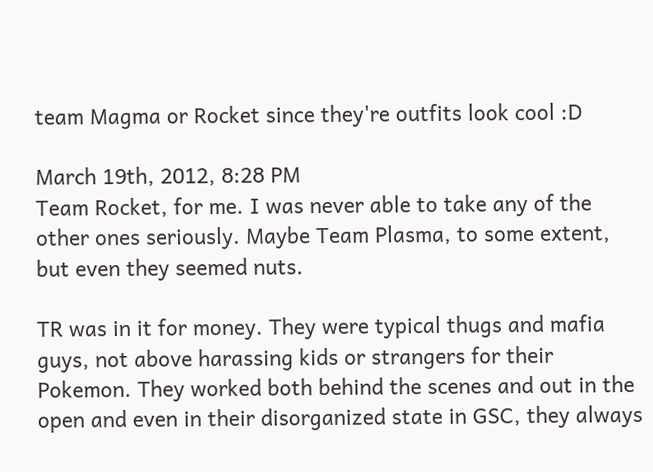team Magma or Rocket since they're outfits look cool :D

March 19th, 2012, 8:28 PM
Team Rocket, for me. I was never able to take any of the other ones seriously. Maybe Team Plasma, to some extent, but even they seemed nuts.

TR was in it for money. They were typical thugs and mafia guys, not above harassing kids or strangers for their Pokemon. They worked both behind the scenes and out in the open and even in their disorganized state in GSC, they always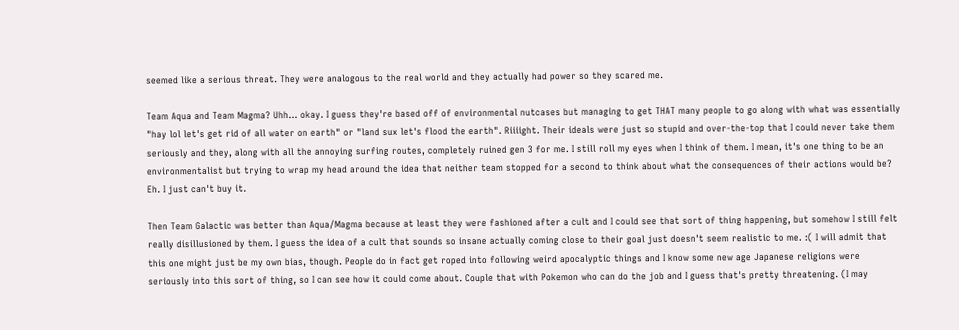seemed like a serious threat. They were analogous to the real world and they actually had power so they scared me.

Team Aqua and Team Magma? Uhh... okay. I guess they're based off of environmental nutcases but managing to get THAT many people to go along with what was essentially "hay lol let's get rid of all water on earth" or "land sux let's flood the earth". Riiiight. Their ideals were just so stupid and over-the-top that I could never take them seriously and they, along with all the annoying surfing routes, completely ruined gen 3 for me. I still roll my eyes when I think of them. I mean, it's one thing to be an environmentalist but trying to wrap my head around the idea that neither team stopped for a second to think about what the consequences of their actions would be? Eh. I just can't buy it.

Then Team Galactic was better than Aqua/Magma because at least they were fashioned after a cult and I could see that sort of thing happening, but somehow I still felt really disillusioned by them. I guess the idea of a cult that sounds so insane actually coming close to their goal just doesn't seem realistic to me. :( I will admit that this one might just be my own bias, though. People do in fact get roped into following weird apocalyptic things and I know some new age Japanese religions were seriously into this sort of thing, so I can see how it could come about. Couple that with Pokemon who can do the job and I guess that's pretty threatening. (I may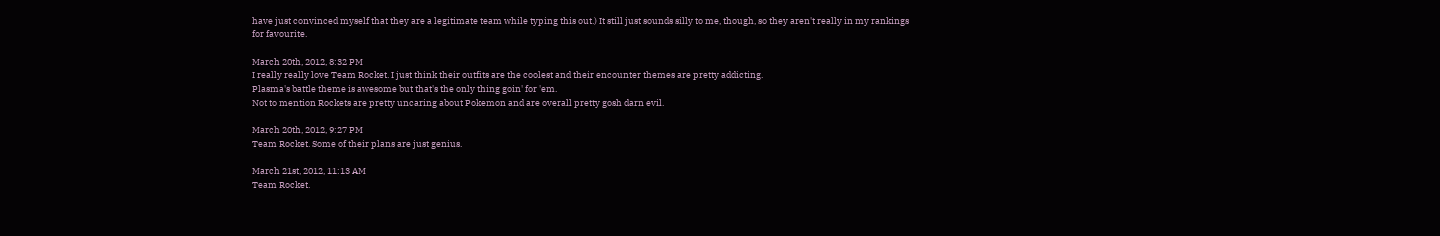have just convinced myself that they are a legitimate team while typing this out.) It still just sounds silly to me, though, so they aren't really in my rankings for favourite.

March 20th, 2012, 8:32 PM
I really really love Team Rocket. I just think their outfits are the coolest and their encounter themes are pretty addicting.
Plasma's battle theme is awesome but that's the only thing goin' for 'em.
Not to mention Rockets are pretty uncaring about Pokemon and are overall pretty gosh darn evil.

March 20th, 2012, 9:27 PM
Team Rocket. Some of their plans are just genius.

March 21st, 2012, 11:13 AM
Team Rocket.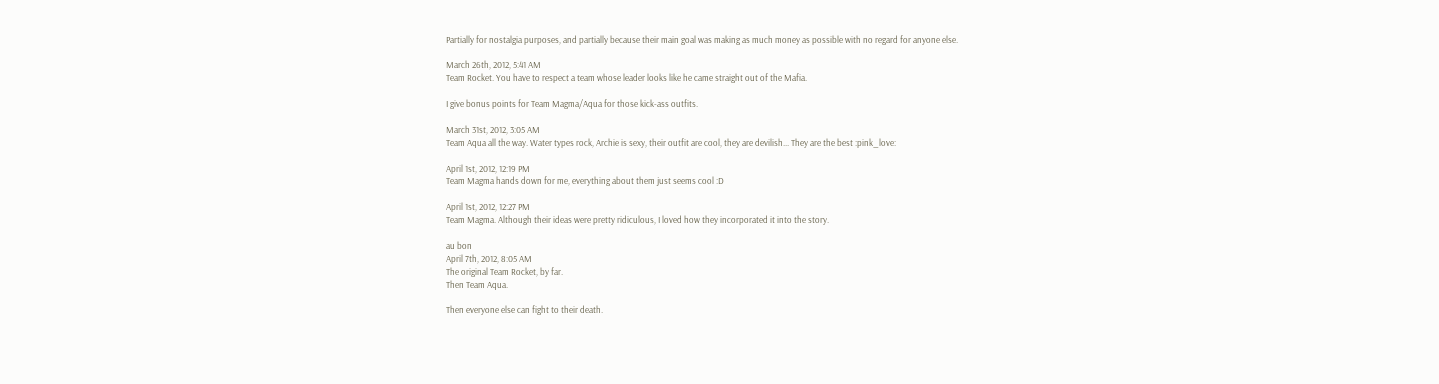Partially for nostalgia purposes, and partially because their main goal was making as much money as possible with no regard for anyone else.

March 26th, 2012, 5:41 AM
Team Rocket. You have to respect a team whose leader looks like he came straight out of the Mafia.

I give bonus points for Team Magma/Aqua for those kick-ass outfits.

March 31st, 2012, 3:05 AM
Team Aqua all the way. Water types rock, Archie is sexy, their outfit are cool, they are devilish... They are the best :pink_love:

April 1st, 2012, 12:19 PM
Team Magma hands down for me, everything about them just seems cool :D

April 1st, 2012, 12:27 PM
Team Magma. Although their ideas were pretty ridiculous, I loved how they incorporated it into the story.

au bon
April 7th, 2012, 8:05 AM
The original Team Rocket, by far.
Then Team Aqua.

Then everyone else can fight to their death.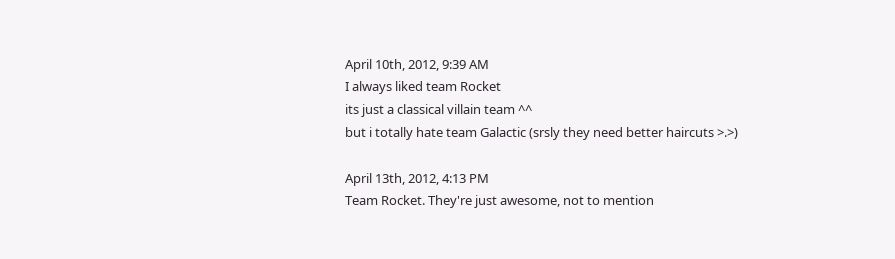April 10th, 2012, 9:39 AM
I always liked team Rocket
its just a classical villain team ^^
but i totally hate team Galactic (srsly they need better haircuts >.>)

April 13th, 2012, 4:13 PM
Team Rocket. They're just awesome, not to mention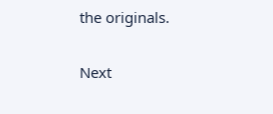the originals.

Next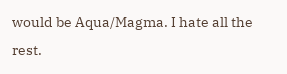would be Aqua/Magma. I hate all the rest.